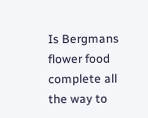Is Bergmans flower food complete all the way to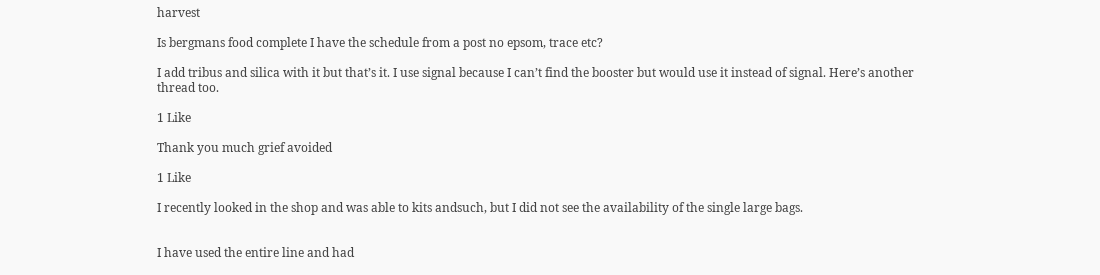harvest

Is bergmans food complete I have the schedule from a post no epsom, trace etc?

I add tribus and silica with it but that’s it. I use signal because I can’t find the booster but would use it instead of signal. Here’s another thread too.

1 Like

Thank you much grief avoided

1 Like

I recently looked in the shop and was able to kits andsuch, but I did not see the availability of the single large bags.


I have used the entire line and had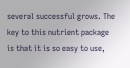several successful grows. The key to this nutrient package is that it is so easy to use,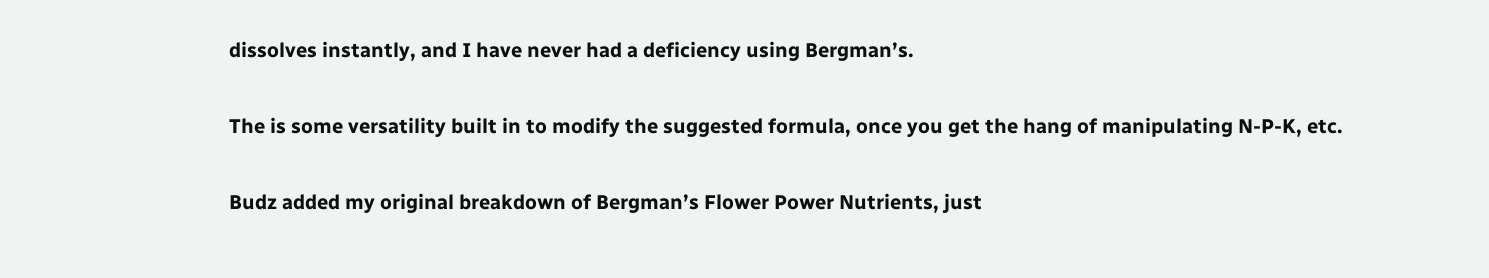dissolves instantly, and I have never had a deficiency using Bergman’s.

The is some versatility built in to modify the suggested formula, once you get the hang of manipulating N-P-K, etc.

Budz added my original breakdown of Bergman’s Flower Power Nutrients, just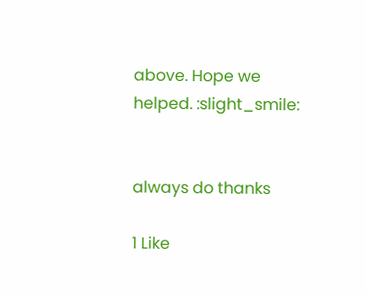above. Hope we helped. :slight_smile:


always do thanks

1 Like